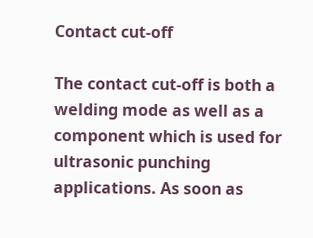Contact cut-off

The contact cut-off is both a welding mode as well as a component which is used for ultrasonic punching applications. As soon as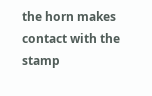the horn makes contact with the stamp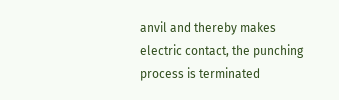anvil and thereby makes electric contact, the punching process is terminated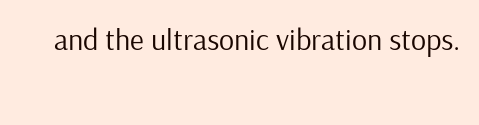and the ultrasonic vibration stops.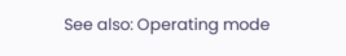See also: Operating mode